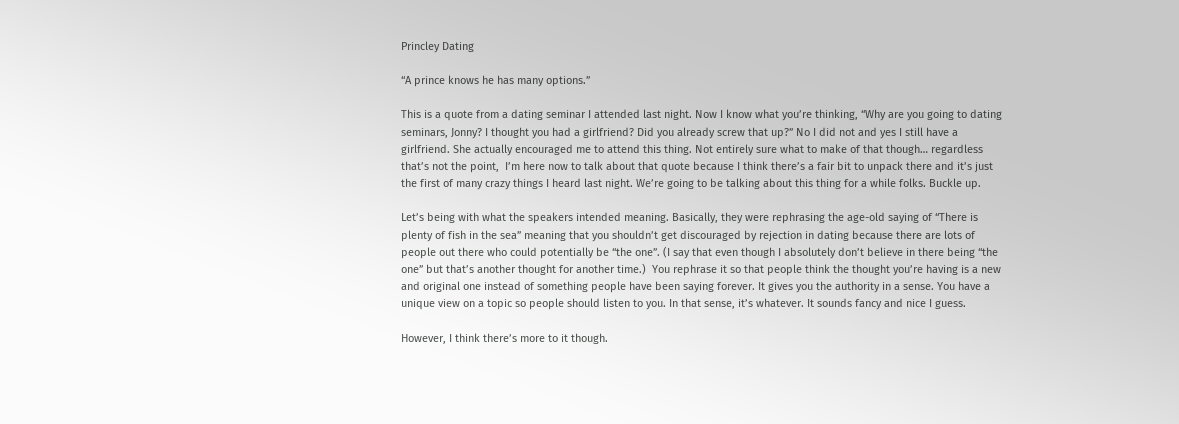Princley Dating

“A prince knows he has many options.”

This is a quote from a dating seminar I attended last night. Now I know what you’re thinking, “Why are you going to dating seminars, Jonny? I thought you had a girlfriend? Did you already screw that up?” No I did not and yes I still have a girlfriend. She actually encouraged me to attend this thing. Not entirely sure what to make of that though… regardless that’s not the point,  I’m here now to talk about that quote because I think there’s a fair bit to unpack there and it’s just the first of many crazy things I heard last night. We’re going to be talking about this thing for a while folks. Buckle up.

Let’s being with what the speakers intended meaning. Basically, they were rephrasing the age-old saying of “There is plenty of fish in the sea” meaning that you shouldn’t get discouraged by rejection in dating because there are lots of people out there who could potentially be “the one”. (I say that even though I absolutely don’t believe in there being “the one” but that’s another thought for another time.)  You rephrase it so that people think the thought you’re having is a new and original one instead of something people have been saying forever. It gives you the authority in a sense. You have a unique view on a topic so people should listen to you. In that sense, it’s whatever. It sounds fancy and nice I guess.

However, I think there’s more to it though.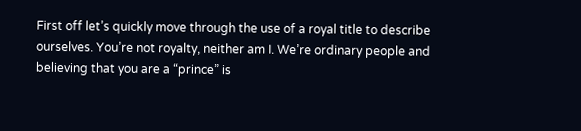First off let’s quickly move through the use of a royal title to describe ourselves. You’re not royalty, neither am I. We’re ordinary people and believing that you are a “prince” is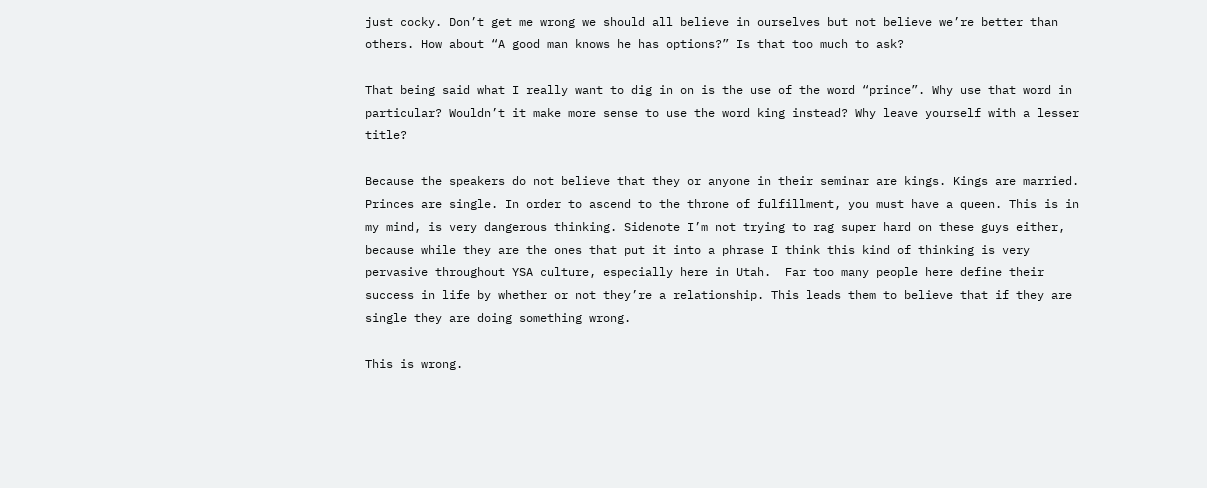just cocky. Don’t get me wrong we should all believe in ourselves but not believe we’re better than others. How about “A good man knows he has options?” Is that too much to ask?

That being said what I really want to dig in on is the use of the word “prince”. Why use that word in particular? Wouldn’t it make more sense to use the word king instead? Why leave yourself with a lesser title?

Because the speakers do not believe that they or anyone in their seminar are kings. Kings are married. Princes are single. In order to ascend to the throne of fulfillment, you must have a queen. This is in my mind, is very dangerous thinking. Sidenote I’m not trying to rag super hard on these guys either, because while they are the ones that put it into a phrase I think this kind of thinking is very pervasive throughout YSA culture, especially here in Utah.  Far too many people here define their success in life by whether or not they’re a relationship. This leads them to believe that if they are single they are doing something wrong.

This is wrong.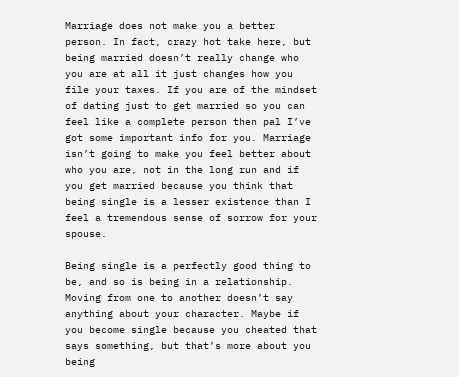Marriage does not make you a better person. In fact, crazy hot take here, but being married doesn’t really change who you are at all it just changes how you file your taxes. If you are of the mindset of dating just to get married so you can feel like a complete person then pal I’ve got some important info for you. Marriage isn’t going to make you feel better about who you are, not in the long run and if you get married because you think that being single is a lesser existence than I feel a tremendous sense of sorrow for your spouse.

Being single is a perfectly good thing to be, and so is being in a relationship. Moving from one to another doesn’t say anything about your character. Maybe if you become single because you cheated that says something, but that’s more about you being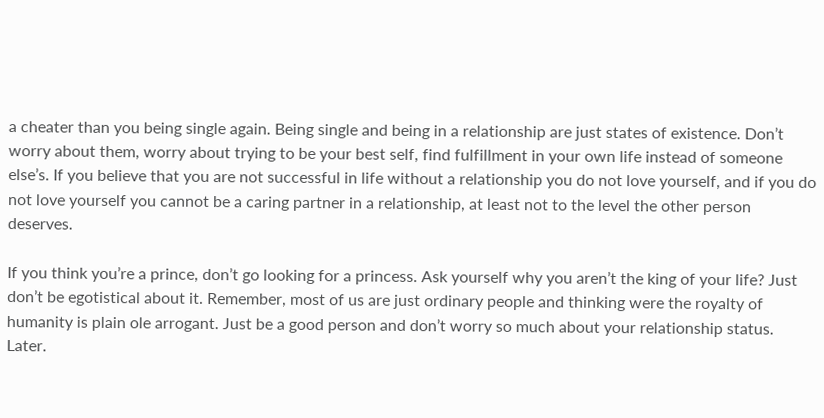a cheater than you being single again. Being single and being in a relationship are just states of existence. Don’t worry about them, worry about trying to be your best self, find fulfillment in your own life instead of someone else’s. If you believe that you are not successful in life without a relationship you do not love yourself, and if you do not love yourself you cannot be a caring partner in a relationship, at least not to the level the other person deserves.

If you think you’re a prince, don’t go looking for a princess. Ask yourself why you aren’t the king of your life? Just don’t be egotistical about it. Remember, most of us are just ordinary people and thinking were the royalty of humanity is plain ole arrogant. Just be a good person and don’t worry so much about your relationship status. Later.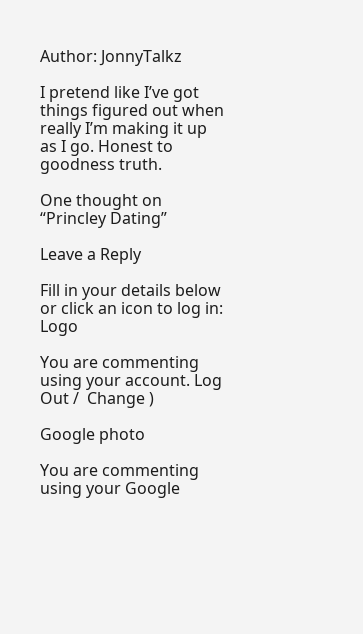Author: JonnyTalkz

I pretend like I’ve got things figured out when really I’m making it up as I go. Honest to goodness truth.

One thought on “Princley Dating”

Leave a Reply

Fill in your details below or click an icon to log in: Logo

You are commenting using your account. Log Out /  Change )

Google photo

You are commenting using your Google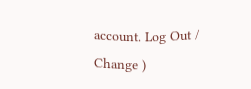account. Log Out /  Change )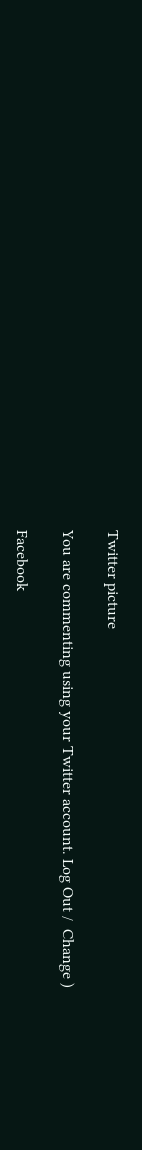Twitter picture

You are commenting using your Twitter account. Log Out /  Change )

Facebook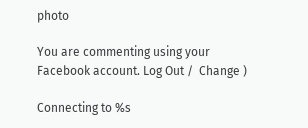photo

You are commenting using your Facebook account. Log Out /  Change )

Connecting to %s